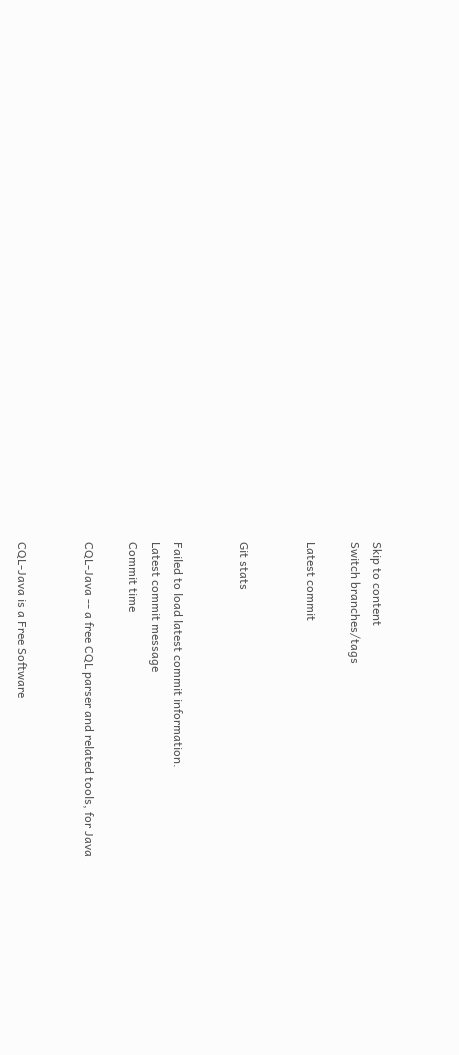Skip to content
Switch branches/tags

Latest commit


Git stats


Failed to load latest commit information.
Latest commit message
Commit time

CQL-Java -- a free CQL parser and related tools, for Java


CQL-Java is a Free Software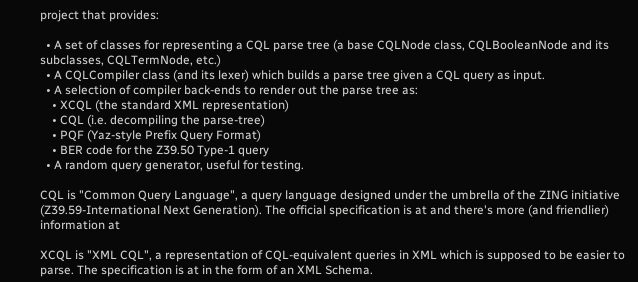project that provides:

  • A set of classes for representing a CQL parse tree (a base CQLNode class, CQLBooleanNode and its subclasses, CQLTermNode, etc.)
  • A CQLCompiler class (and its lexer) which builds a parse tree given a CQL query as input.
  • A selection of compiler back-ends to render out the parse tree as:
    • XCQL (the standard XML representation)
    • CQL (i.e. decompiling the parse-tree)
    • PQF (Yaz-style Prefix Query Format)
    • BER code for the Z39.50 Type-1 query
  • A random query generator, useful for testing.

CQL is "Common Query Language", a query language designed under the umbrella of the ZING initiative (Z39.59-International Next Generation). The official specification is at and there's more (and friendlier) information at

XCQL is "XML CQL", a representation of CQL-equivalent queries in XML which is supposed to be easier to parse. The specification is at in the form of an XML Schema.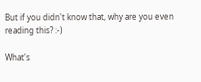But if you didn't know that, why are you even reading this? :-)

What's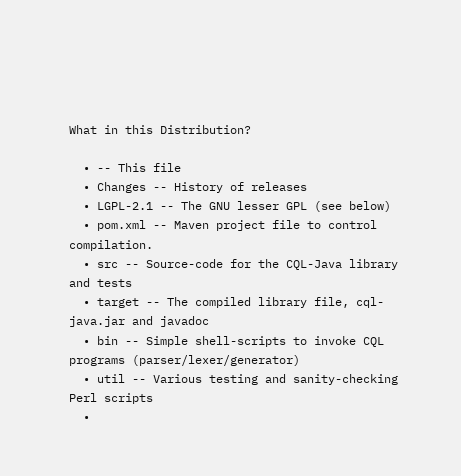What in this Distribution?

  • -- This file
  • Changes -- History of releases
  • LGPL-2.1 -- The GNU lesser GPL (see below)
  • pom.xml -- Maven project file to control compilation.
  • src -- Source-code for the CQL-Java library and tests
  • target -- The compiled library file, cql-java.jar and javadoc
  • bin -- Simple shell-scripts to invoke CQL programs (parser/lexer/generator)
  • util -- Various testing and sanity-checking Perl scripts
  •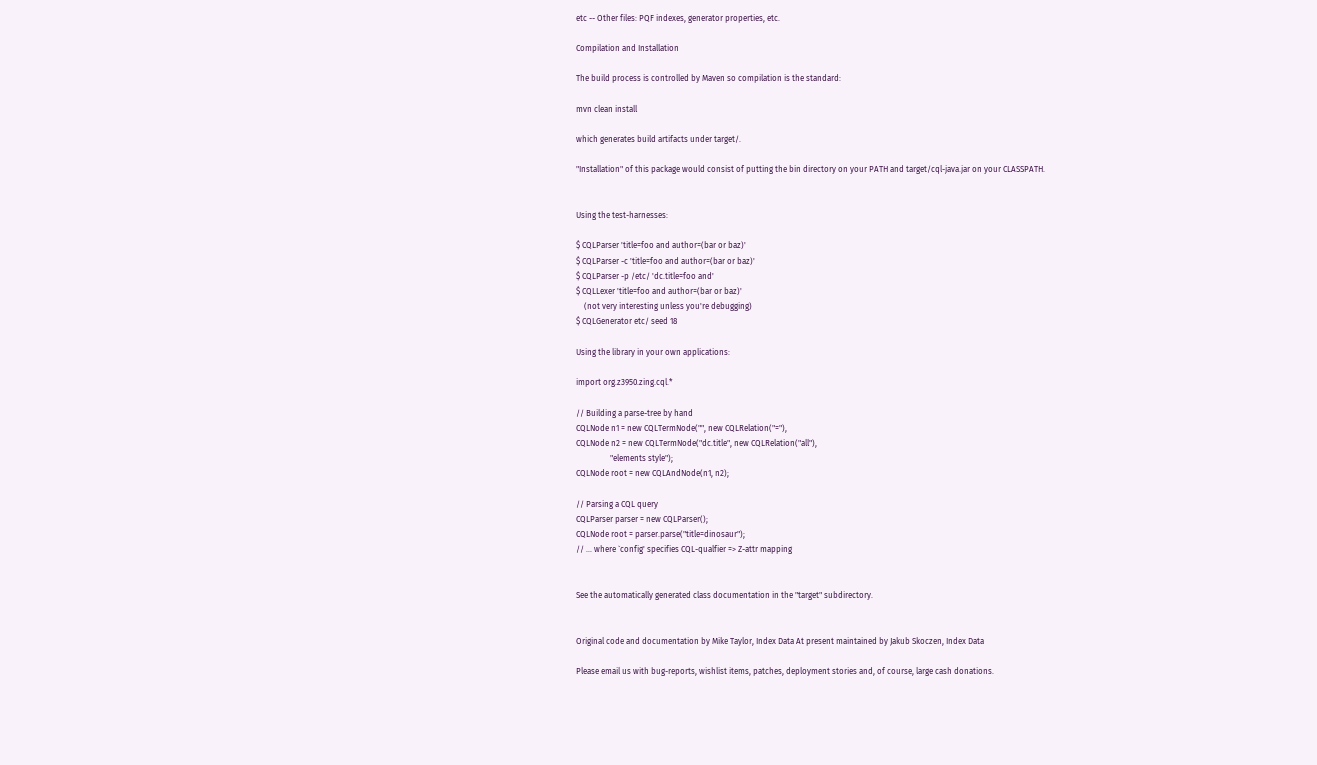etc -- Other files: PQF indexes, generator properties, etc.

Compilation and Installation

The build process is controlled by Maven so compilation is the standard:

mvn clean install

which generates build artifacts under target/.

"Installation" of this package would consist of putting the bin directory on your PATH and target/cql-java.jar on your CLASSPATH.


Using the test-harnesses:

$ CQLParser 'title=foo and author=(bar or baz)'
$ CQLParser -c 'title=foo and author=(bar or baz)'
$ CQLParser -p /etc/ 'dc.title=foo and'
$ CQLLexer 'title=foo and author=(bar or baz)'
    (not very interesting unless you're debugging)
$ CQLGenerator etc/ seed 18

Using the library in your own applications:

import org.z3950.zing.cql.*

// Building a parse-tree by hand
CQLNode n1 = new CQLTermNode("", new CQLRelation("="),
CQLNode n2 = new CQLTermNode("dc.title", new CQLRelation("all"),
                 "elements style");
CQLNode root = new CQLAndNode(n1, n2);

// Parsing a CQL query
CQLParser parser = new CQLParser();
CQLNode root = parser.parse("title=dinosaur");
// ... where `config' specifies CQL-qualfier => Z-attr mapping


See the automatically generated class documentation in the "target" subdirectory.


Original code and documentation by Mike Taylor, Index Data At present maintained by Jakub Skoczen, Index Data

Please email us with bug-reports, wishlist items, patches, deployment stories and, of course, large cash donations.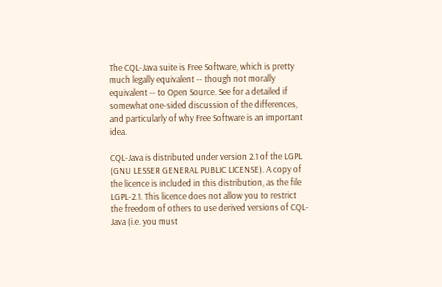The CQL-Java suite is Free Software, which is pretty much legally equivalent -- though not morally equivalent -- to Open Source. See for a detailed if somewhat one-sided discussion of the differences, and particularly of why Free Software is an important idea.

CQL-Java is distributed under version 2.1 of the LGPL (GNU LESSER GENERAL PUBLIC LICENSE). A copy of the licence is included in this distribution, as the file LGPL-2.1. This licence does not allow you to restrict the freedom of others to use derived versions of CQL-Java (i.e. you must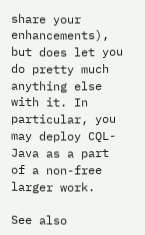share your enhancements), but does let you do pretty much anything else with it. In particular, you may deploy CQL-Java as a part of a non-free larger work.

See also